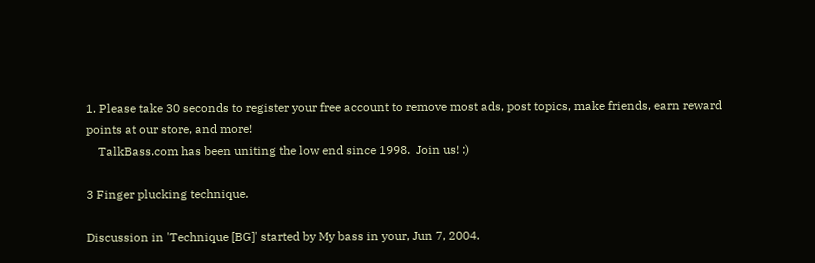1. Please take 30 seconds to register your free account to remove most ads, post topics, make friends, earn reward points at our store, and more!
    TalkBass.com has been uniting the low end since 1998.  Join us! :)

3 Finger plucking technique.

Discussion in 'Technique [BG]' started by My bass in your, Jun 7, 2004.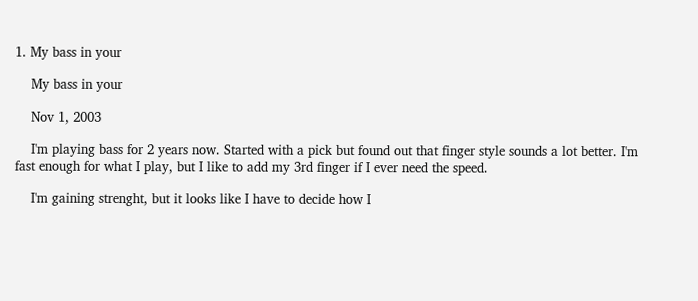1. My bass in your

    My bass in your

    Nov 1, 2003

    I'm playing bass for 2 years now. Started with a pick but found out that finger style sounds a lot better. I'm fast enough for what I play, but I like to add my 3rd finger if I ever need the speed.

    I'm gaining strenght, but it looks like I have to decide how I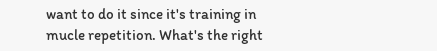want to do it since it's training in mucle repetition. What's the right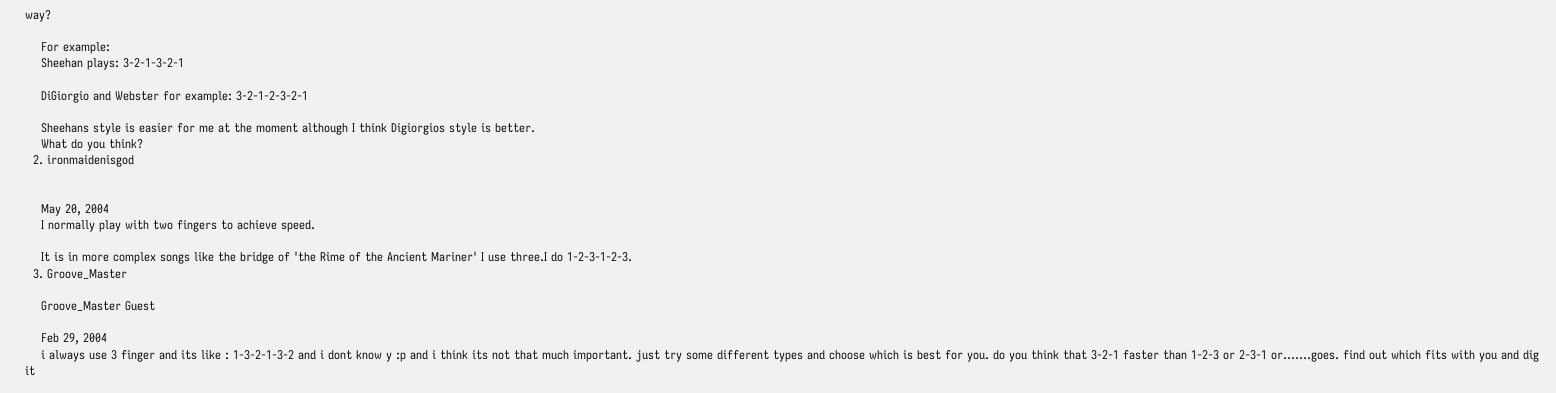way?

    For example:
    Sheehan plays: 3-2-1-3-2-1

    DiGiorgio and Webster for example: 3-2-1-2-3-2-1

    Sheehans style is easier for me at the moment although I think Digiorgios style is better.
    What do you think?
  2. ironmaidenisgod


    May 20, 2004
    I normally play with two fingers to achieve speed.

    It is in more complex songs like the bridge of 'the Rime of the Ancient Mariner' I use three.I do 1-2-3-1-2-3.
  3. Groove_Master

    Groove_Master Guest

    Feb 29, 2004
    i always use 3 finger and its like : 1-3-2-1-3-2 and i dont know y :p and i think its not that much important. just try some different types and choose which is best for you. do you think that 3-2-1 faster than 1-2-3 or 2-3-1 or.......goes. find out which fits with you and dig it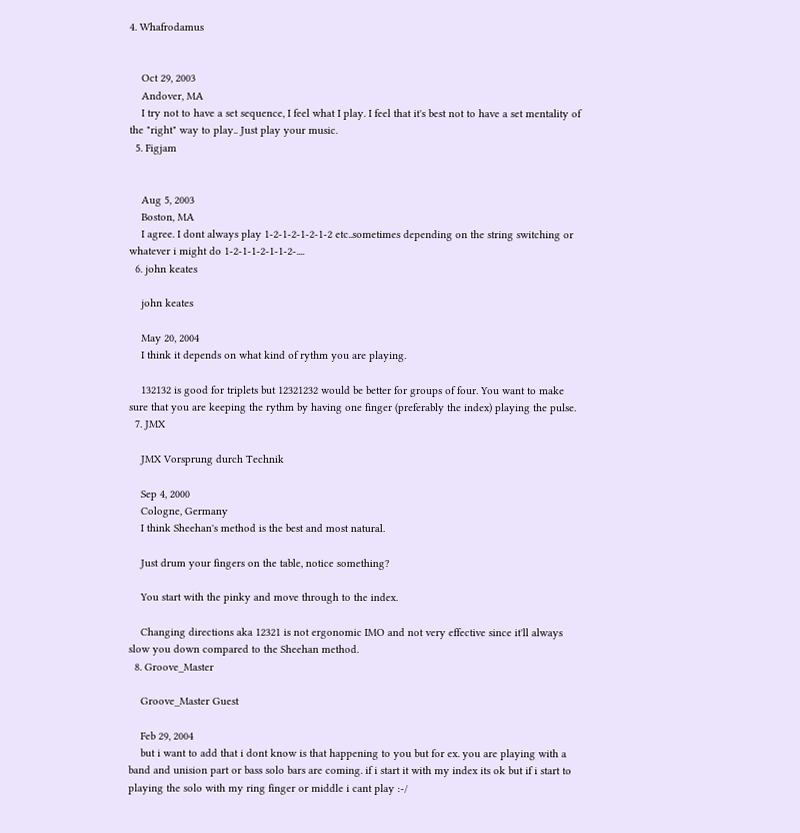4. Whafrodamus


    Oct 29, 2003
    Andover, MA
    I try not to have a set sequence, I feel what I play. I feel that it's best not to have a set mentality of the "right" way to play.. Just play your music.
  5. Figjam


    Aug 5, 2003
    Boston, MA
    I agree. I dont always play 1-2-1-2-1-2-1-2 etc..sometimes depending on the string switching or whatever i might do 1-2-1-1-2-1-1-2-....
  6. john keates

    john keates

    May 20, 2004
    I think it depends on what kind of rythm you are playing.

    132132 is good for triplets but 12321232 would be better for groups of four. You want to make sure that you are keeping the rythm by having one finger (preferably the index) playing the pulse.
  7. JMX

    JMX Vorsprung durch Technik

    Sep 4, 2000
    Cologne, Germany
    I think Sheehan's method is the best and most natural.

    Just drum your fingers on the table, notice something?

    You start with the pinky and move through to the index.

    Changing directions aka 12321 is not ergonomic IMO and not very effective since it'll always slow you down compared to the Sheehan method.
  8. Groove_Master

    Groove_Master Guest

    Feb 29, 2004
    but i want to add that i dont know is that happening to you but for ex. you are playing with a band and unision part or bass solo bars are coming. if i start it with my index its ok but if i start to playing the solo with my ring finger or middle i cant play :-/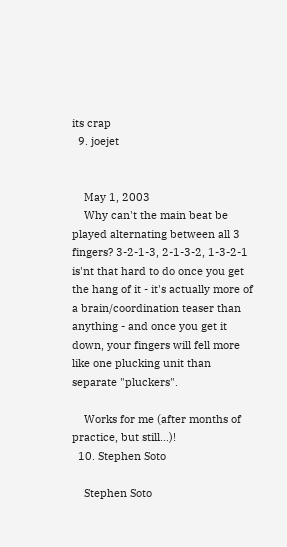its crap
  9. joejet


    May 1, 2003
    Why can't the main beat be played alternating between all 3 fingers? 3-2-1-3, 2-1-3-2, 1-3-2-1 is'nt that hard to do once you get the hang of it - it's actually more of a brain/coordination teaser than anything - and once you get it down, your fingers will fell more like one plucking unit than separate "pluckers".

    Works for me (after months of practice, but still...)!
  10. Stephen Soto

    Stephen Soto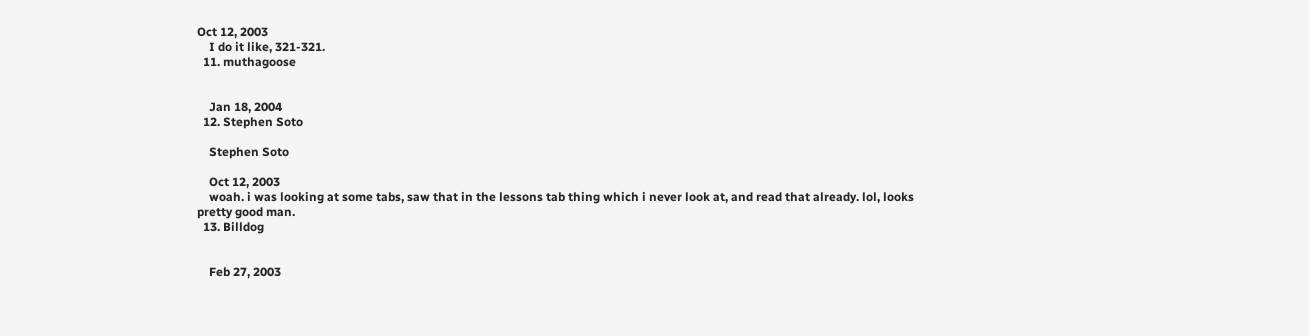Oct 12, 2003
    I do it like, 321-321.
  11. muthagoose


    Jan 18, 2004
  12. Stephen Soto

    Stephen Soto

    Oct 12, 2003
    woah. i was looking at some tabs, saw that in the lessons tab thing which i never look at, and read that already. lol, looks pretty good man.
  13. Billdog


    Feb 27, 2003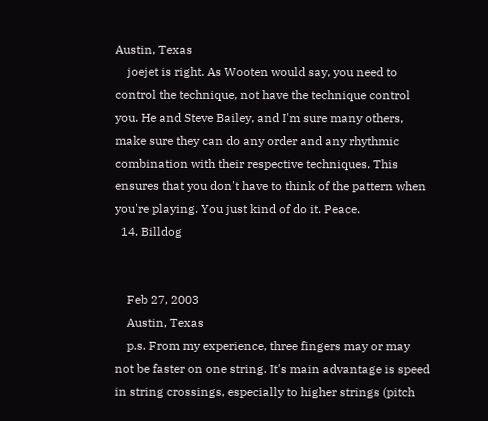Austin, Texas
    joejet is right. As Wooten would say, you need to control the technique, not have the technique control you. He and Steve Bailey, and I'm sure many others, make sure they can do any order and any rhythmic combination with their respective techniques. This ensures that you don't have to think of the pattern when you're playing. You just kind of do it. Peace.
  14. Billdog


    Feb 27, 2003
    Austin, Texas
    p.s. From my experience, three fingers may or may not be faster on one string. It's main advantage is speed in string crossings, especially to higher strings (pitch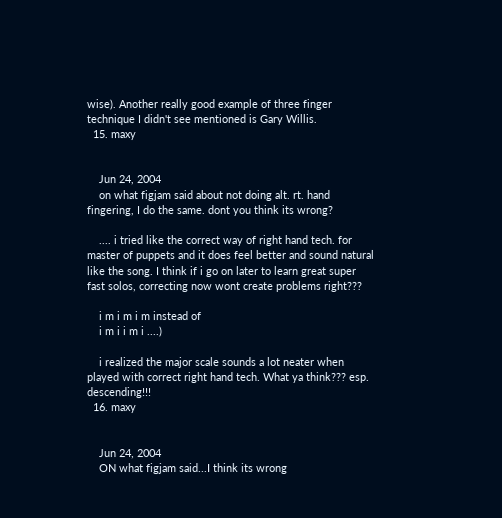wise). Another really good example of three finger technique I didn't see mentioned is Gary Willis.
  15. maxy


    Jun 24, 2004
    on what figjam said about not doing alt. rt. hand fingering, I do the same. dont you think its wrong?

    .... i tried like the correct way of right hand tech. for master of puppets and it does feel better and sound natural like the song. I think if i go on later to learn great super fast solos, correcting now wont create problems right???

    i m i m i m instead of
    i m i i m i ....)

    i realized the major scale sounds a lot neater when played with correct right hand tech. What ya think??? esp. descending!!!
  16. maxy


    Jun 24, 2004
    ON what figjam said...I think its wrong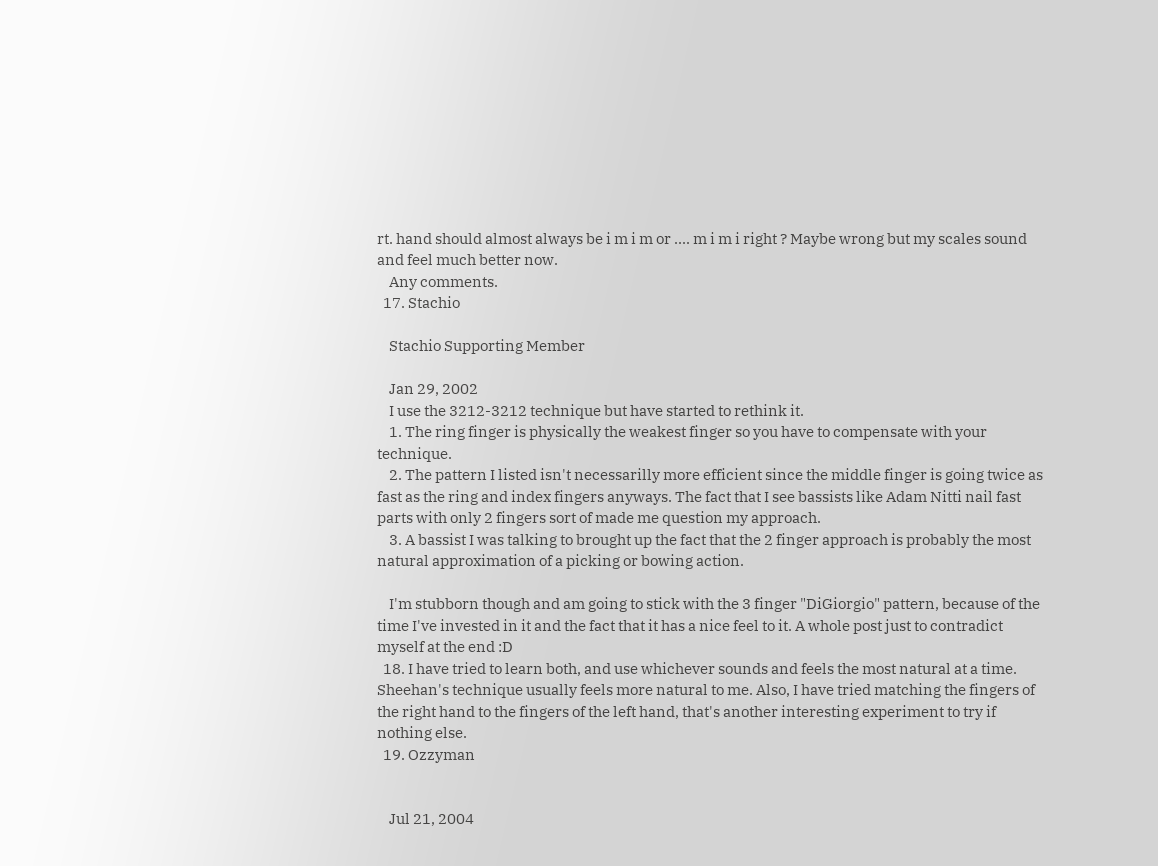rt. hand should almost always be i m i m or .... m i m i right ? Maybe wrong but my scales sound and feel much better now.
    Any comments.
  17. Stachio

    Stachio Supporting Member

    Jan 29, 2002
    I use the 3212-3212 technique but have started to rethink it.
    1. The ring finger is physically the weakest finger so you have to compensate with your technique.
    2. The pattern I listed isn't necessarilly more efficient since the middle finger is going twice as fast as the ring and index fingers anyways. The fact that I see bassists like Adam Nitti nail fast parts with only 2 fingers sort of made me question my approach.
    3. A bassist I was talking to brought up the fact that the 2 finger approach is probably the most natural approximation of a picking or bowing action.

    I'm stubborn though and am going to stick with the 3 finger "DiGiorgio" pattern, because of the time I've invested in it and the fact that it has a nice feel to it. A whole post just to contradict myself at the end :D
  18. I have tried to learn both, and use whichever sounds and feels the most natural at a time. Sheehan's technique usually feels more natural to me. Also, I have tried matching the fingers of the right hand to the fingers of the left hand, that's another interesting experiment to try if nothing else.
  19. Ozzyman


    Jul 21, 2004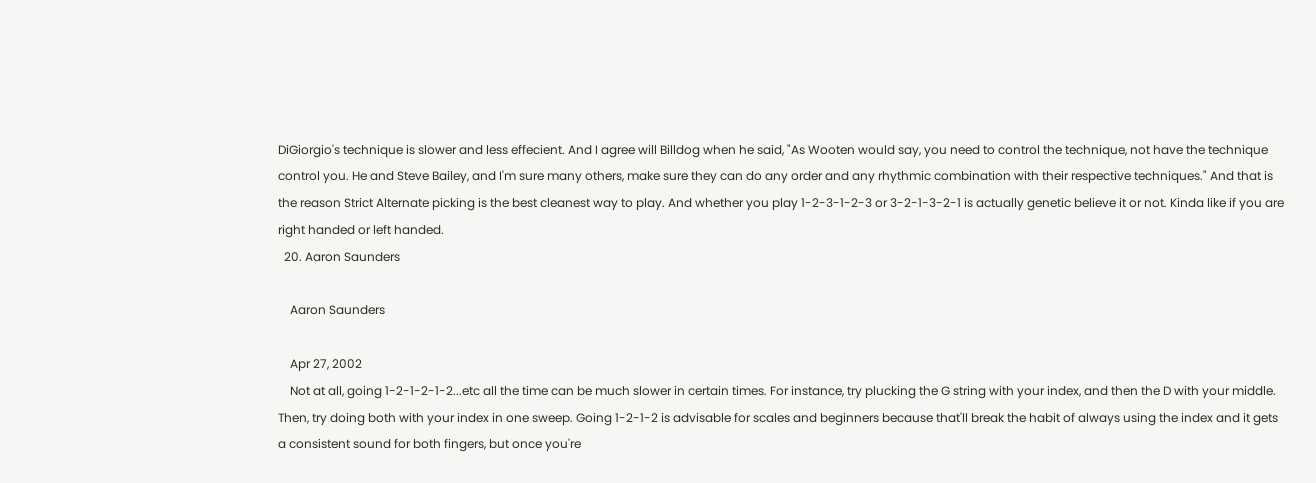DiGiorgio's technique is slower and less effecient. And I agree will Billdog when he said, "As Wooten would say, you need to control the technique, not have the technique control you. He and Steve Bailey, and I'm sure many others, make sure they can do any order and any rhythmic combination with their respective techniques." And that is the reason Strict Alternate picking is the best cleanest way to play. And whether you play 1-2-3-1-2-3 or 3-2-1-3-2-1 is actually genetic believe it or not. Kinda like if you are right handed or left handed.
  20. Aaron Saunders

    Aaron Saunders

    Apr 27, 2002
    Not at all, going 1-2-1-2-1-2...etc all the time can be much slower in certain times. For instance, try plucking the G string with your index, and then the D with your middle. Then, try doing both with your index in one sweep. Going 1-2-1-2 is advisable for scales and beginners because that'll break the habit of always using the index and it gets a consistent sound for both fingers, but once you're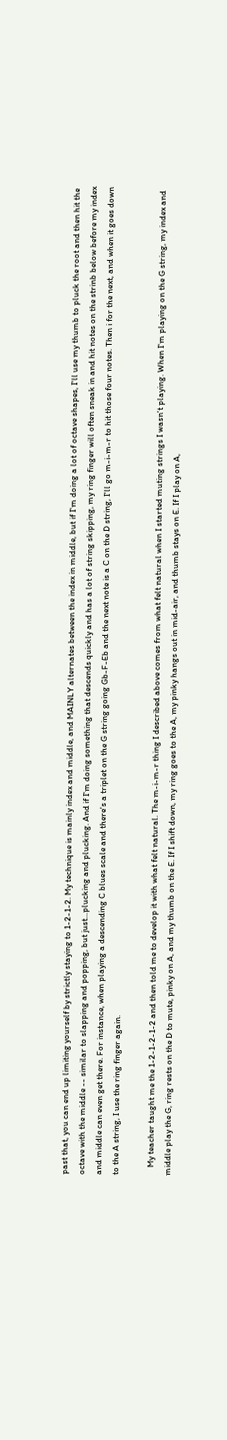past that, you can end up limiting yourself by strictly staying to 1-2-1-2. My technique is mainly index and middle, and MAINLY alternates between the index in middle, but if I'm doing a lot of octave shapes, I'll use my thumb to pluck the root and then hit the octave with the middle -- similar to slapping and popping, but just...plucking and plucking. And if I'm doing something that descends quickly and has a lot of string skipping, my ring finger will often sneak in and hit notes on the strinb below before my index and middle can even get there. For instance, when playing a descending C blues scale and there's a triplet on the G string going Gb-F-Eb and the next note is a C on the D string, I'll go m-i-m-r to hit those four notes. Then i for the next, and when it goes down to the A string, I use the ring finger again.

    My teacher taught me the 1-2-1-2-1-2 and then told me to develop it with what felt natural. The m-i-m-r thing I described above comes from what felt natural when I started muting strings I wasn't playing. When I'm playing on the G string, my index and middle play the G, ring rests on the D to mute, pinky on A, and my thumb on the E. If I shift down, my ring goes to the A, my pinky hangs out in mid-air, and thumb stays on E. If I play on A,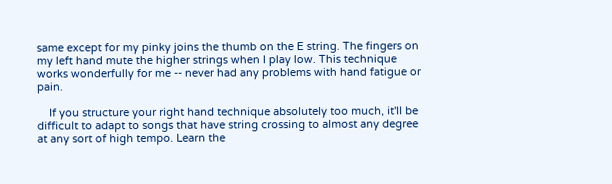same except for my pinky joins the thumb on the E string. The fingers on my left hand mute the higher strings when I play low. This technique works wonderfully for me -- never had any problems with hand fatigue or pain.

    If you structure your right hand technique absolutely too much, it'll be difficult to adapt to songs that have string crossing to almost any degree at any sort of high tempo. Learn the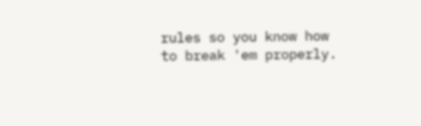rules so you know how to break 'em properly.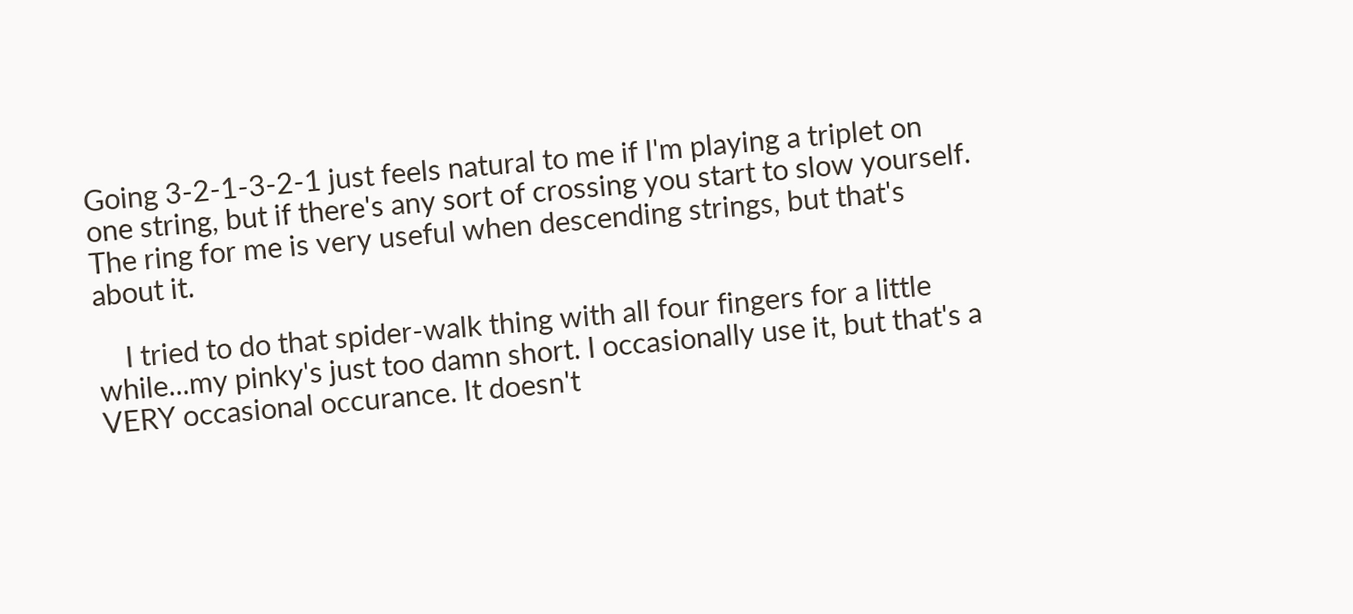Going 3-2-1-3-2-1 just feels natural to me if I'm playing a triplet on one string, but if there's any sort of crossing you start to slow yourself. The ring for me is very useful when descending strings, but that's about it.

    I tried to do that spider-walk thing with all four fingers for a little while...my pinky's just too damn short. I occasionally use it, but that's a VERY occasional occurance. It doesn't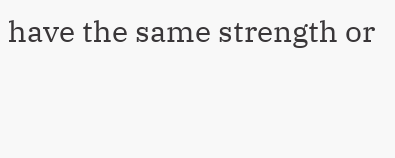have the same strength or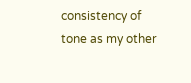consistency of tone as my other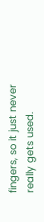fingers, so it just never really gets used.